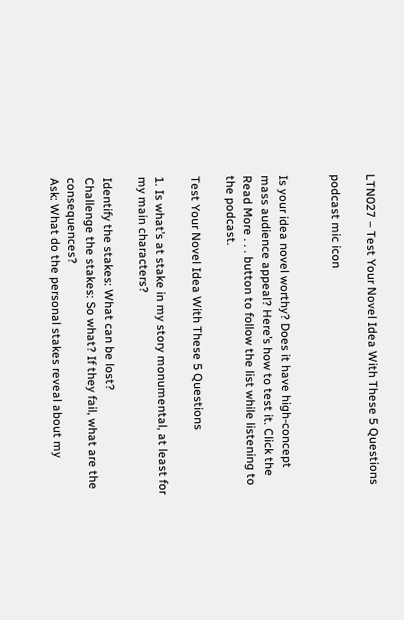LTN027 – Test Your Novel Idea With These 5 Questions

podcast mic icon


Is your idea novel worthy? Does it have high-concept mass audience appeal? Here’s how to test it. Click the Read More . . . button to follow the list while listening to the podcast.

Test Your Novel Idea With These 5 Questions

1. Is what’s at stake in my story monumental, at least for my main characters?

Identify the stakes: What can be lost?
Challenge the stakes: So what? If they fail, what are the consequences?
Ask: What do the personal stakes reveal about my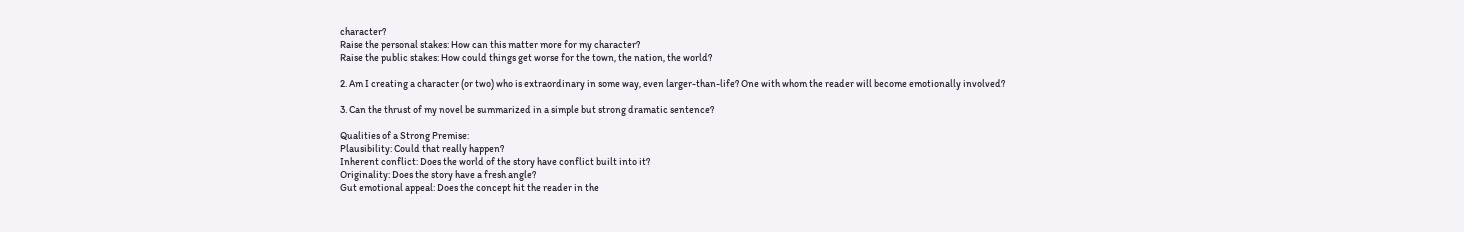character?
Raise the personal stakes: How can this matter more for my character?
Raise the public stakes: How could things get worse for the town, the nation, the world?

2. Am I creating a character (or two) who is extraordinary in some way, even larger-than-life? One with whom the reader will become emotionally involved?

3. Can the thrust of my novel be summarized in a simple but strong dramatic sentence?

Qualities of a Strong Premise:
Plausibility: Could that really happen?
Inherent conflict: Does the world of the story have conflict built into it?
Originality: Does the story have a fresh angle?
Gut emotional appeal: Does the concept hit the reader in the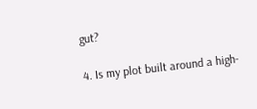gut?

4. Is my plot built around a high-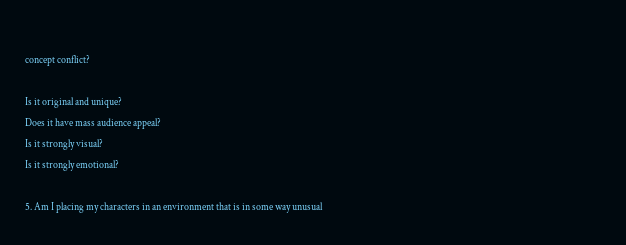concept conflict?

Is it original and unique?
Does it have mass audience appeal?
Is it strongly visual?
Is it strongly emotional?

5. Am I placing my characters in an environment that is in some way unusual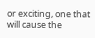or exciting, one that will cause the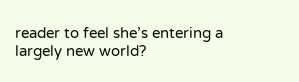reader to feel she’s entering a largely new world?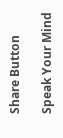Share Button

Speak Your Mind